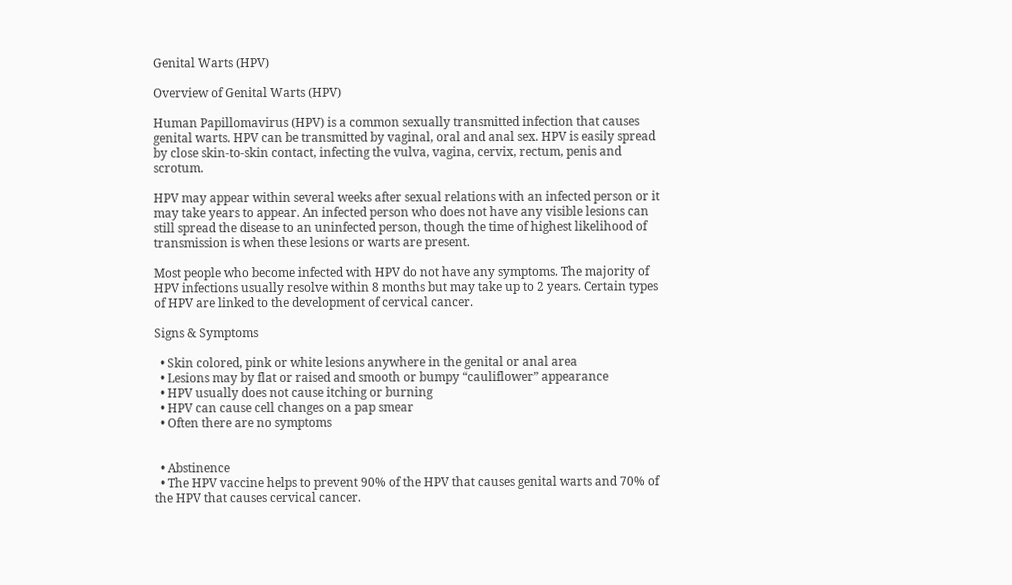Genital Warts (HPV)

Overview of Genital Warts (HPV)

Human Papillomavirus (HPV) is a common sexually transmitted infection that causes genital warts. HPV can be transmitted by vaginal, oral and anal sex. HPV is easily spread by close skin-to-skin contact, infecting the vulva, vagina, cervix, rectum, penis and scrotum.

HPV may appear within several weeks after sexual relations with an infected person or it may take years to appear. An infected person who does not have any visible lesions can still spread the disease to an uninfected person, though the time of highest likelihood of transmission is when these lesions or warts are present.

Most people who become infected with HPV do not have any symptoms. The majority of HPV infections usually resolve within 8 months but may take up to 2 years. Certain types of HPV are linked to the development of cervical cancer.

Signs & Symptoms

  • Skin colored, pink or white lesions anywhere in the genital or anal area
  • Lesions may by flat or raised and smooth or bumpy “cauliflower” appearance
  • HPV usually does not cause itching or burning
  • HPV can cause cell changes on a pap smear
  • Often there are no symptoms


  • Abstinence
  • The HPV vaccine helps to prevent 90% of the HPV that causes genital warts and 70% of the HPV that causes cervical cancer.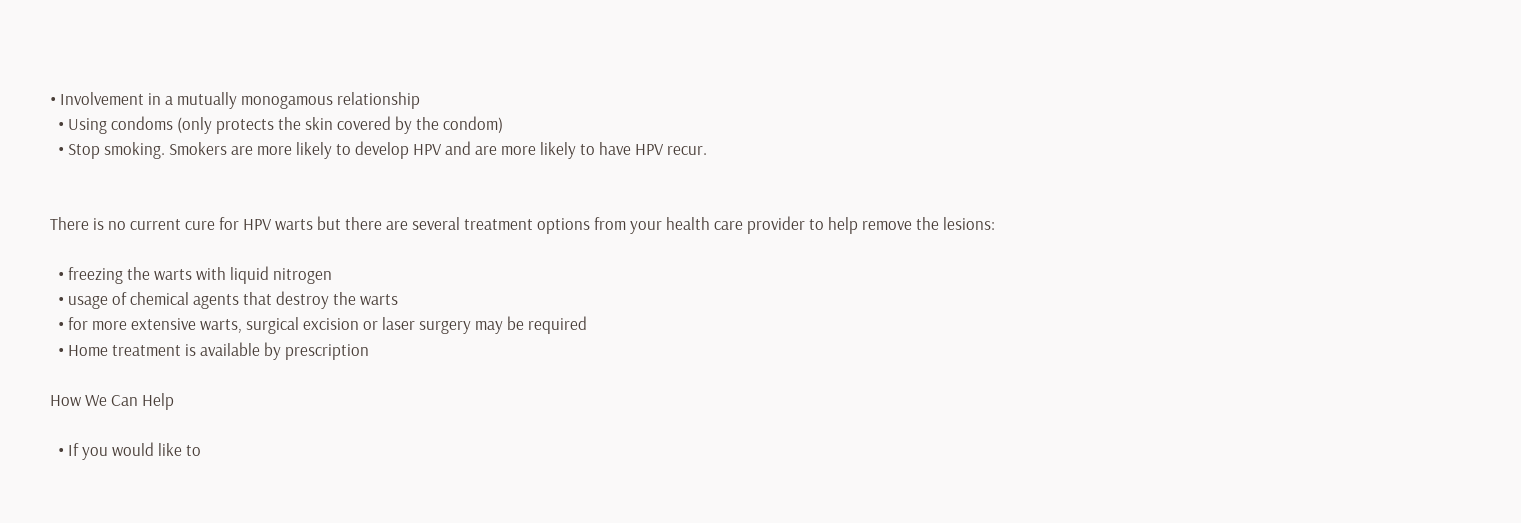• Involvement in a mutually monogamous relationship
  • Using condoms (only protects the skin covered by the condom)
  • Stop smoking. Smokers are more likely to develop HPV and are more likely to have HPV recur.


There is no current cure for HPV warts but there are several treatment options from your health care provider to help remove the lesions:

  • freezing the warts with liquid nitrogen
  • usage of chemical agents that destroy the warts
  • for more extensive warts, surgical excision or laser surgery may be required
  • Home treatment is available by prescription

How We Can Help

  • If you would like to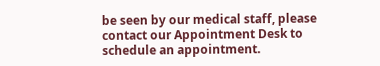be seen by our medical staff, please contact our Appointment Desk to schedule an appointment.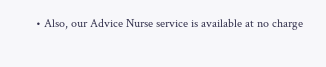• Also, our Advice Nurse service is available at no charge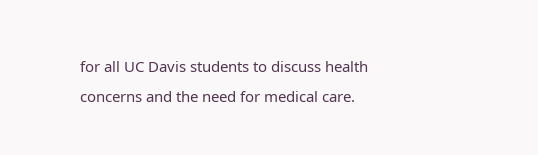for all UC Davis students to discuss health concerns and the need for medical care.